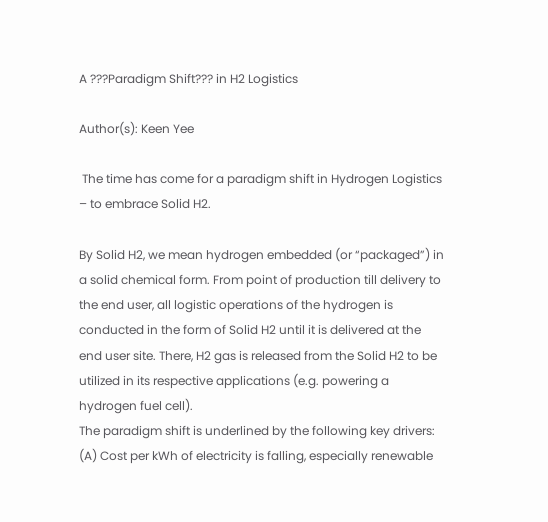A ???Paradigm Shift??? in H2 Logistics

Author(s): Keen Yee

 The time has come for a paradigm shift in Hydrogen Logistics – to embrace Solid H2.

By Solid H2, we mean hydrogen embedded (or “packaged”) in a solid chemical form. From point of production till delivery to the end user, all logistic operations of the hydrogen is conducted in the form of Solid H2 until it is delivered at the end user site. There, H2 gas is released from the Solid H2 to be utilized in its respective applications (e.g. powering a hydrogen fuel cell).
The paradigm shift is underlined by the following key drivers:
(A) Cost per kWh of electricity is falling, especially renewable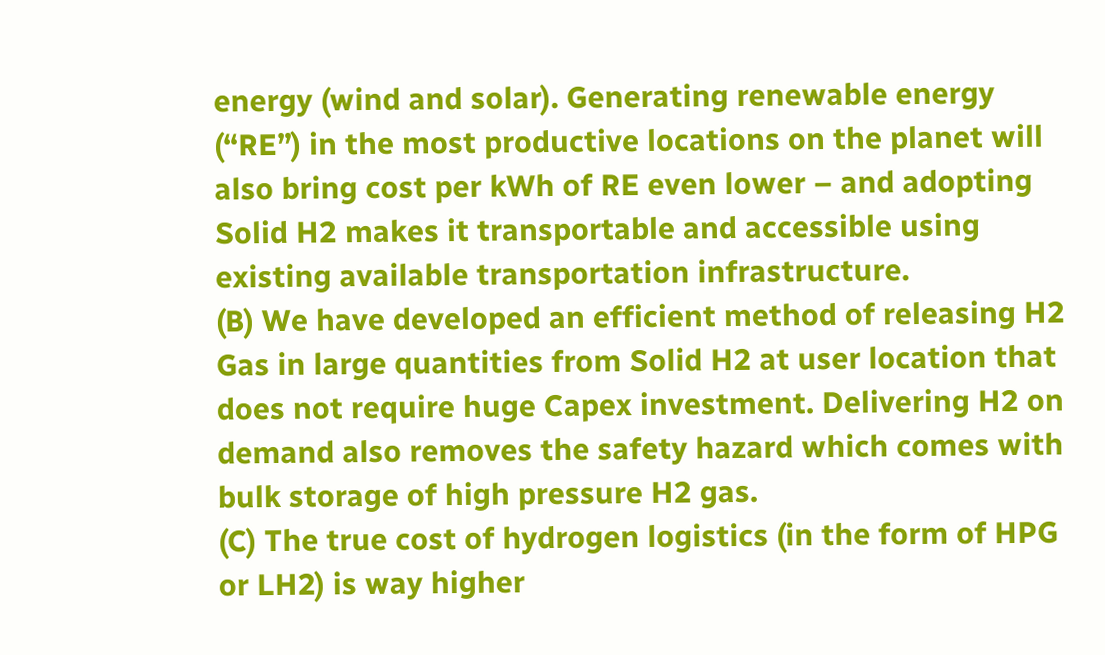energy (wind and solar). Generating renewable energy (“RE”) in the most productive locations on the planet will also bring cost per kWh of RE even lower – and adopting Solid H2 makes it transportable and accessible using existing available transportation infrastructure.
(B) We have developed an efficient method of releasing H2 Gas in large quantities from Solid H2 at user location that does not require huge Capex investment. Delivering H2 on demand also removes the safety hazard which comes with bulk storage of high pressure H2 gas.
(C) The true cost of hydrogen logistics (in the form of HPG or LH2) is way higher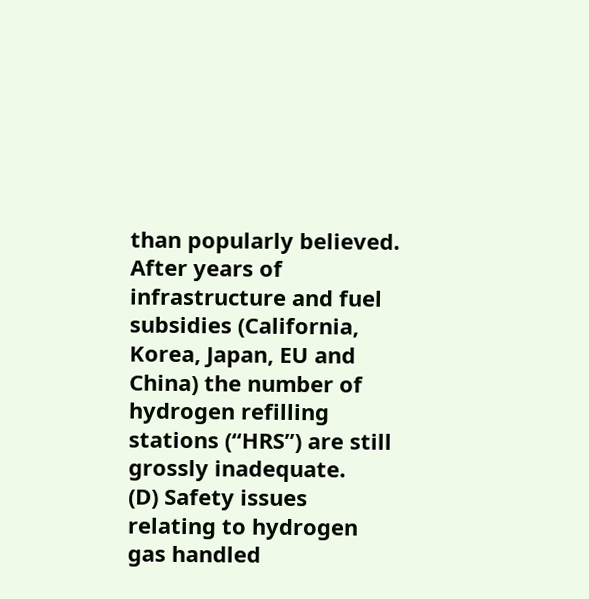than popularly believed. After years of infrastructure and fuel subsidies (California, Korea, Japan, EU and China) the number of hydrogen refilling stations (“HRS”) are still grossly inadequate.
(D) Safety issues relating to hydrogen gas handled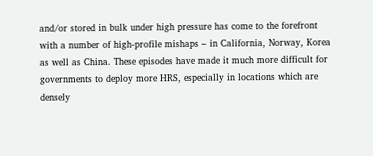and/or stored in bulk under high pressure has come to the forefront with a number of high-profile mishaps – in California, Norway, Korea as well as China. These episodes have made it much more difficult for governments to deploy more HRS, especially in locations which are densely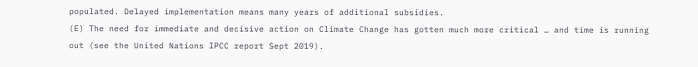populated. Delayed implementation means many years of additional subsidies.
(E) The need for immediate and decisive action on Climate Change has gotten much more critical … and time is running out (see the United Nations IPCC report Sept 2019).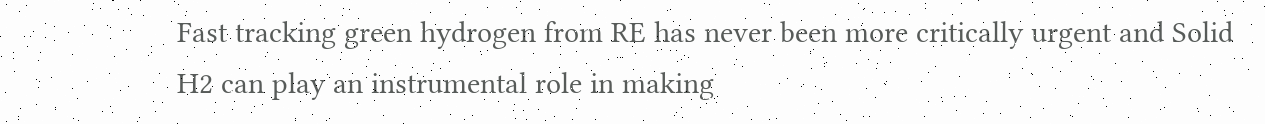Fast tracking green hydrogen from RE has never been more critically urgent and Solid H2 can play an instrumental role in making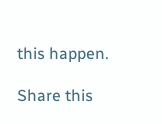this happen.

Share this